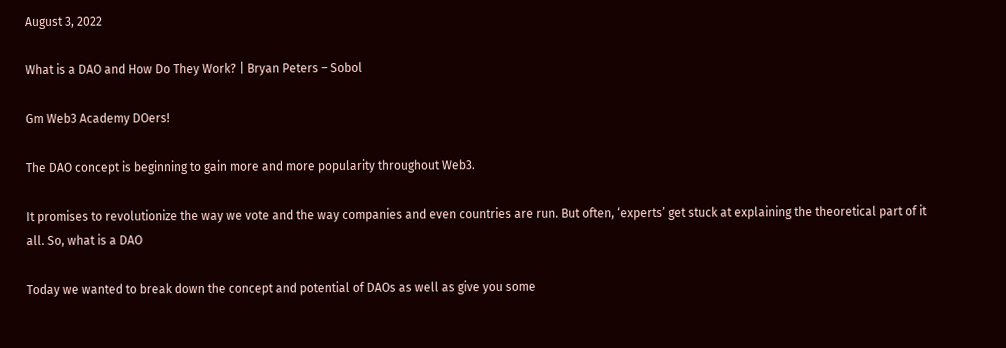August 3, 2022

What is a DAO and How Do They Work? | Bryan Peters – Sobol

Gm Web3 Academy DOers!

The DAO concept is beginning to gain more and more popularity throughout Web3.

It promises to revolutionize the way we vote and the way companies and even countries are run. But often, ‘experts’ get stuck at explaining the theoretical part of it all. So, what is a DAO

Today we wanted to break down the concept and potential of DAOs as well as give you some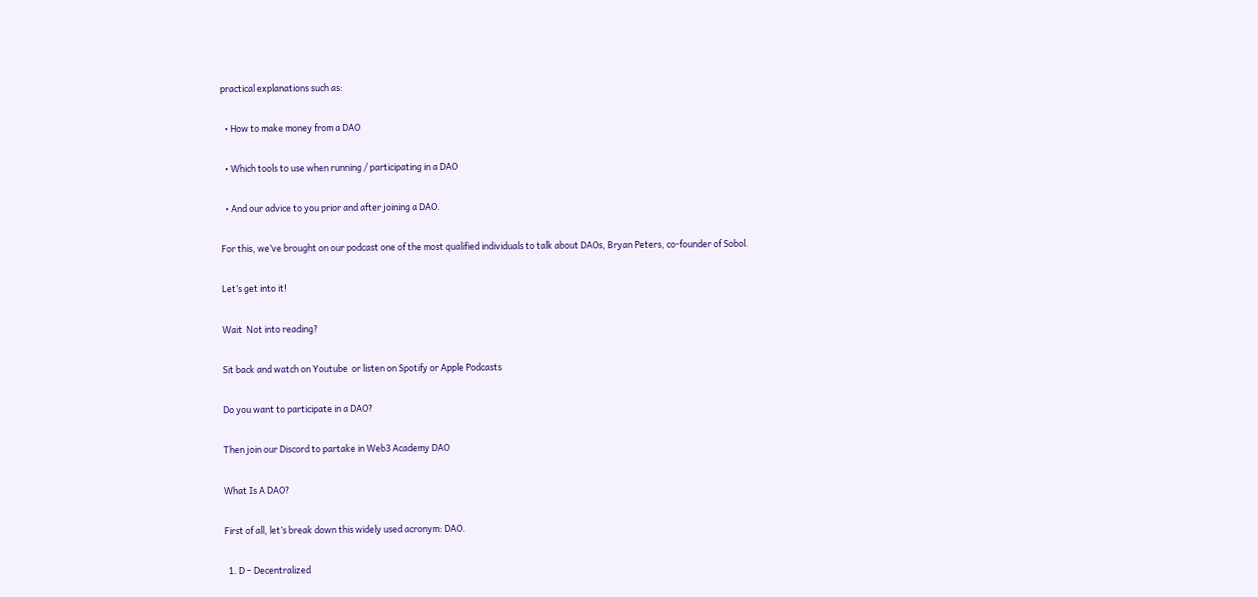practical explanations such as:

  • How to make money from a DAO

  • Which tools to use when running / participating in a DAO

  • And our advice to you prior and after joining a DAO.

For this, we’ve brought on our podcast one of the most qualified individuals to talk about DAOs, Bryan Peters, co-founder of Sobol.

Let’s get into it!

Wait  Not into reading?

Sit back and watch on Youtube  or listen on Spotify or Apple Podcasts

Do you want to participate in a DAO?

Then join our Discord to partake in Web3 Academy DAO

What Is A DAO?

First of all, let’s break down this widely used acronym: DAO.

  1. D – Decentralized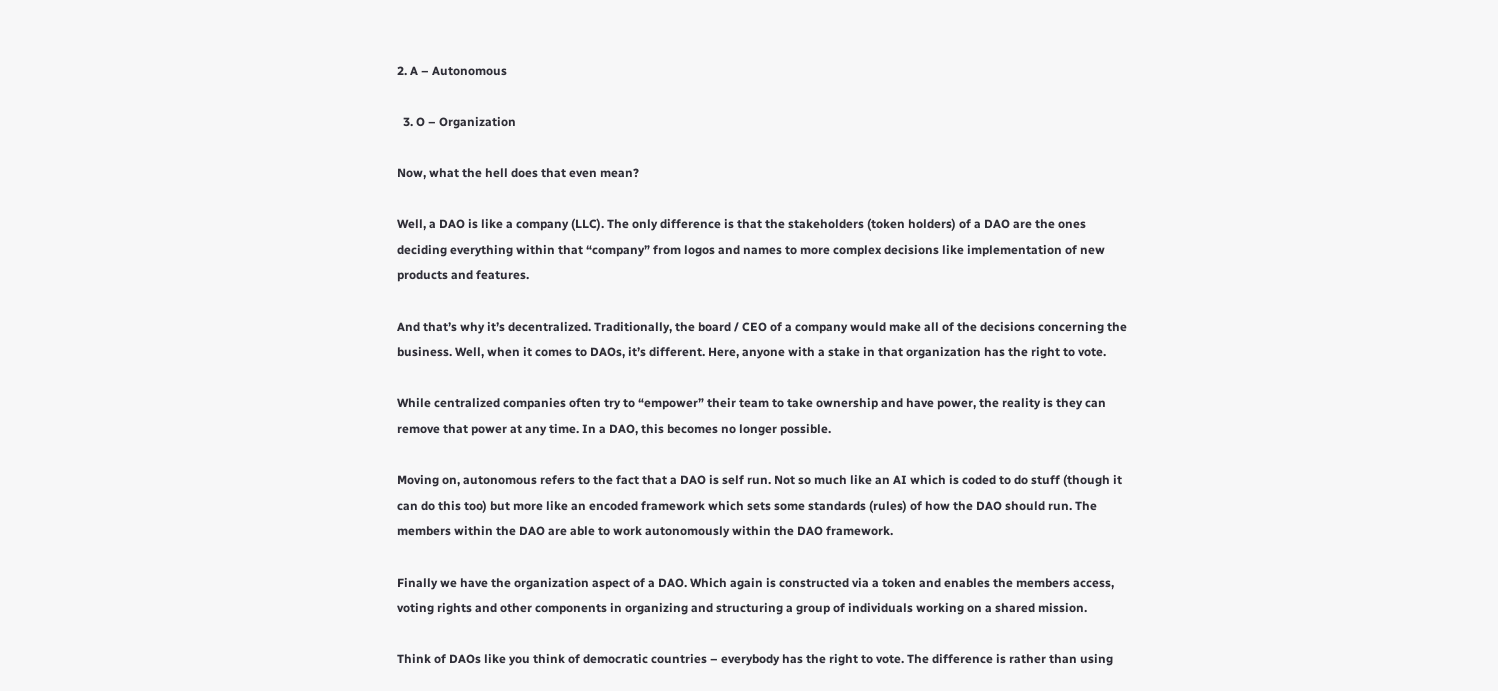2. A – Autonomous

  3. O – Organization

Now, what the hell does that even mean?

Well, a DAO is like a company (LLC). The only difference is that the stakeholders (token holders) of a DAO are the ones deciding everything within that “company” from logos and names to more complex decisions like implementation of new products and features.

And that’s why it’s decentralized. Traditionally, the board / CEO of a company would make all of the decisions concerning the business. Well, when it comes to DAOs, it’s different. Here, anyone with a stake in that organization has the right to vote.

While centralized companies often try to “empower” their team to take ownership and have power, the reality is they can remove that power at any time. In a DAO, this becomes no longer possible.

Moving on, autonomous refers to the fact that a DAO is self run. Not so much like an AI which is coded to do stuff (though it can do this too) but more like an encoded framework which sets some standards (rules) of how the DAO should run. The members within the DAO are able to work autonomously within the DAO framework.

Finally we have the organization aspect of a DAO. Which again is constructed via a token and enables the members access, voting rights and other components in organizing and structuring a group of individuals working on a shared mission.

Think of DAOs like you think of democratic countries – everybody has the right to vote. The difference is rather than using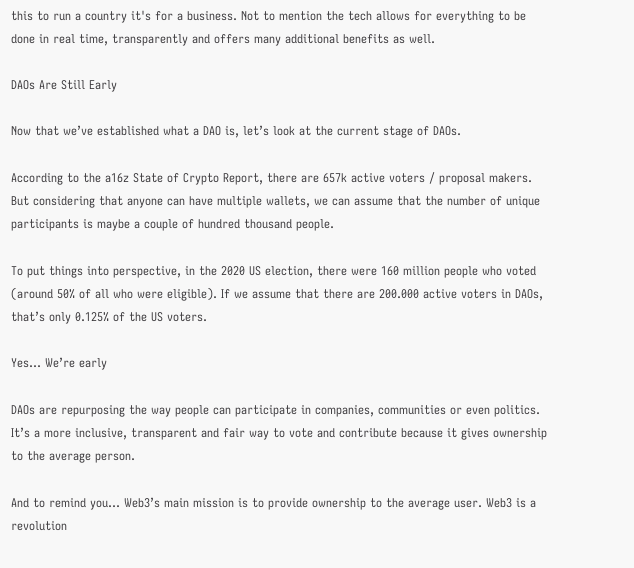this to run a country it's for a business. Not to mention the tech allows for everything to be done in real time, transparently and offers many additional benefits as well.

DAOs Are Still Early

Now that we’ve established what a DAO is, let’s look at the current stage of DAOs.

According to the a16z State of Crypto Report, there are 657k active voters / proposal makers. But considering that anyone can have multiple wallets, we can assume that the number of unique participants is maybe a couple of hundred thousand people.

To put things into perspective, in the 2020 US election, there were 160 million people who voted (around 50% of all who were eligible). If we assume that there are 200.000 active voters in DAOs, that’s only 0.125% of the US voters.

Yes… We’re early

DAOs are repurposing the way people can participate in companies, communities or even politics. It’s a more inclusive, transparent and fair way to vote and contribute because it gives ownership to the average person.

And to remind you… Web3’s main mission is to provide ownership to the average user. Web3 is a revolution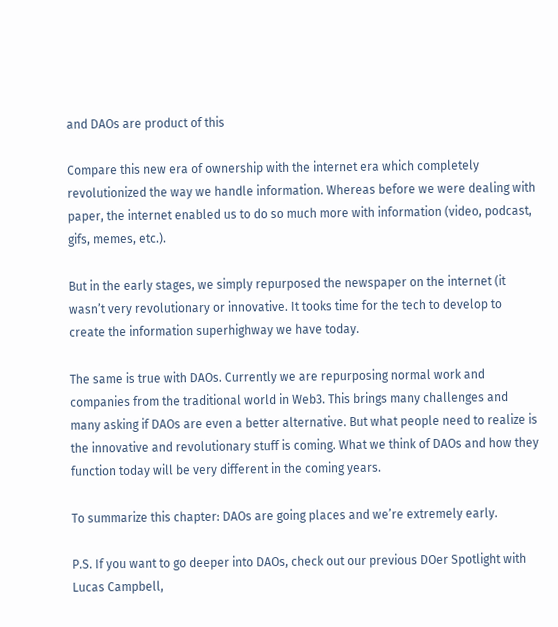and DAOs are product of this

Compare this new era of ownership with the internet era which completely revolutionized the way we handle information. Whereas before we were dealing with paper, the internet enabled us to do so much more with information (video, podcast, gifs, memes, etc.).

But in the early stages, we simply repurposed the newspaper on the internet (it wasn’t very revolutionary or innovative. It tooks time for the tech to develop to create the information superhighway we have today.

The same is true with DAOs. Currently we are repurposing normal work and companies from the traditional world in Web3. This brings many challenges and many asking if DAOs are even a better alternative. But what people need to realize is the innovative and revolutionary stuff is coming. What we think of DAOs and how they function today will be very different in the coming years.

To summarize this chapter: DAOs are going places and we’re extremely early.

P.S. If you want to go deeper into DAOs, check out our previous DOer Spotlight with Lucas Campbell,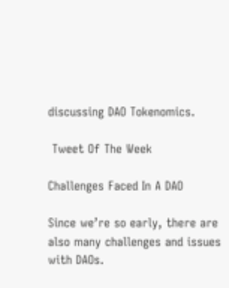discussing DAO Tokenomics.

 Tweet Of The Week

Challenges Faced In A DAO

Since we’re so early, there are also many challenges and issues with DAOs.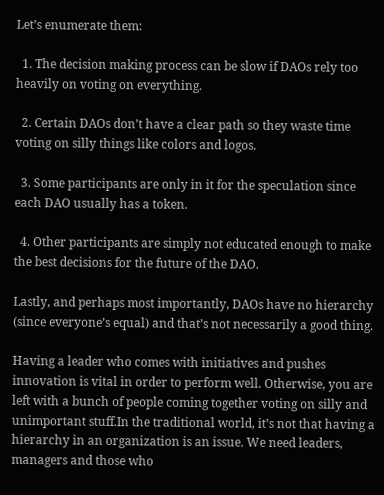Let’s enumerate them:

  1. The decision making process can be slow if DAOs rely too heavily on voting on everything.

  2. Certain DAOs don’t have a clear path so they waste time voting on silly things like colors and logos.

  3. Some participants are only in it for the speculation since each DAO usually has a token.

  4. Other participants are simply not educated enough to make the best decisions for the future of the DAO.

Lastly, and perhaps most importantly, DAOs have no hierarchy (since everyone’s equal) and that’s not necessarily a good thing.

Having a leader who comes with initiatives and pushes innovation is vital in order to perform well. Otherwise, you are left with a bunch of people coming together voting on silly and unimportant stuff.In the traditional world, it’s not that having a hierarchy in an organization is an issue. We need leaders, managers and those who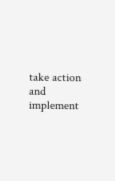take action and implement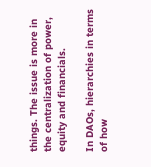things. The issue is more in the centralization of power, equity and financials.

In DAOs, hierarchies in terms of how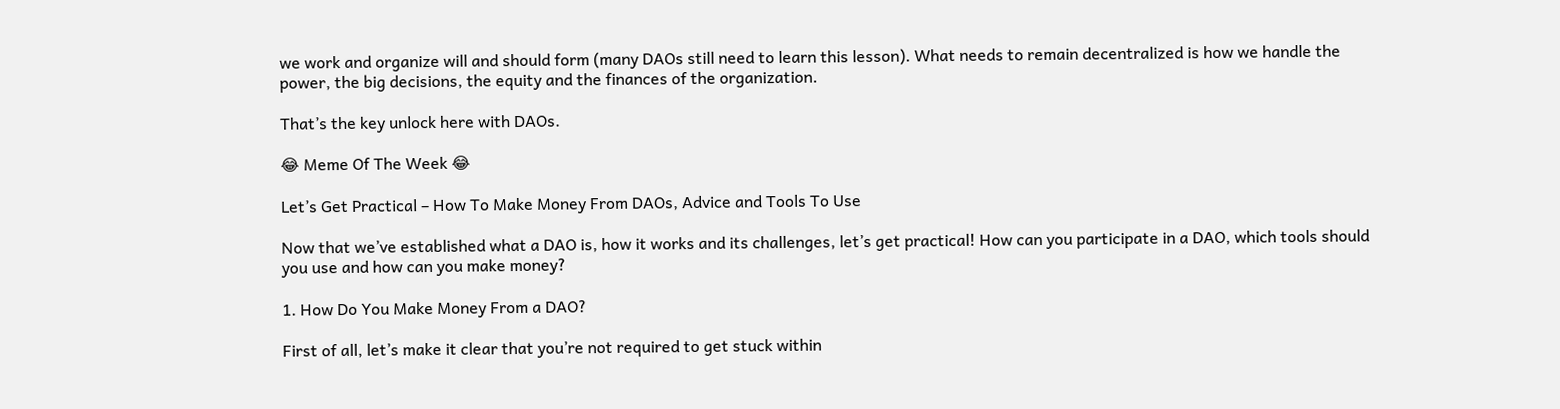we work and organize will and should form (many DAOs still need to learn this lesson). What needs to remain decentralized is how we handle the power, the big decisions, the equity and the finances of the organization.

That’s the key unlock here with DAOs.

😂 Meme Of The Week 😂

Let’s Get Practical – How To Make Money From DAOs, Advice and Tools To Use

Now that we’ve established what a DAO is, how it works and its challenges, let’s get practical! How can you participate in a DAO, which tools should you use and how can you make money?

1. How Do You Make Money From a DAO?

First of all, let’s make it clear that you’re not required to get stuck within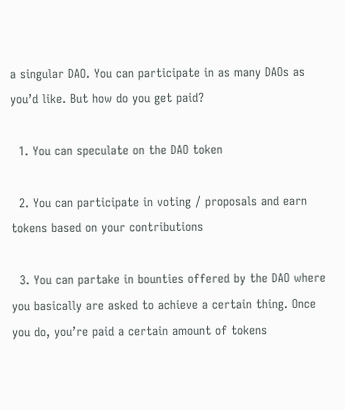a singular DAO. You can participate in as many DAOs as you’d like. But how do you get paid?

  1. You can speculate on the DAO token

  2. You can participate in voting / proposals and earn tokens based on your contributions

  3. You can partake in bounties offered by the DAO where you basically are asked to achieve a certain thing. Once you do, you’re paid a certain amount of tokens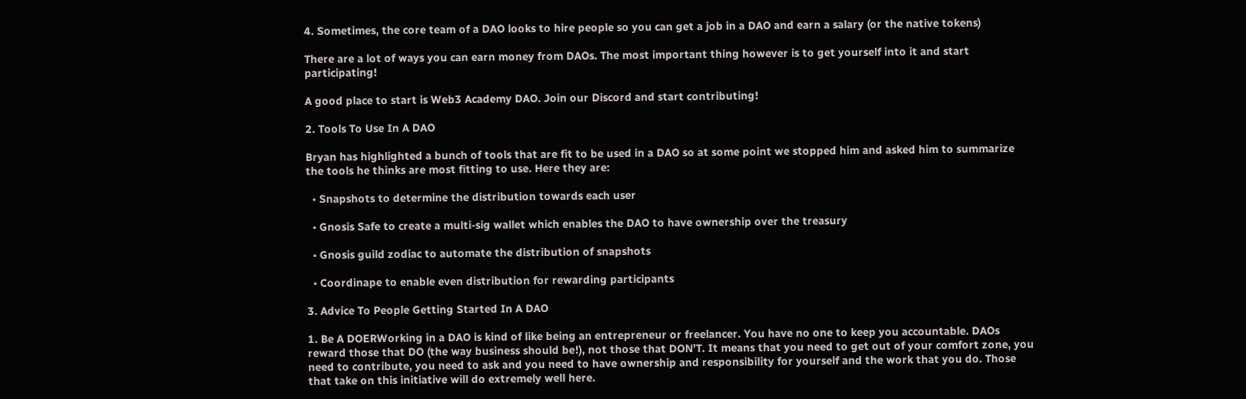4. Sometimes, the core team of a DAO looks to hire people so you can get a job in a DAO and earn a salary (or the native tokens)

There are a lot of ways you can earn money from DAOs. The most important thing however is to get yourself into it and start participating!

A good place to start is Web3 Academy DAO. Join our Discord and start contributing!

2. Tools To Use In A DAO

Bryan has highlighted a bunch of tools that are fit to be used in a DAO so at some point we stopped him and asked him to summarize the tools he thinks are most fitting to use. Here they are:

  • Snapshots to determine the distribution towards each user

  • Gnosis Safe to create a multi-sig wallet which enables the DAO to have ownership over the treasury

  • Gnosis guild zodiac to automate the distribution of snapshots

  • Coordinape to enable even distribution for rewarding participants

3. Advice To People Getting Started In A DAO

1. Be A DOERWorking in a DAO is kind of like being an entrepreneur or freelancer. You have no one to keep you accountable. DAOs reward those that DO (the way business should be!), not those that DON’T. It means that you need to get out of your comfort zone, you need to contribute, you need to ask and you need to have ownership and responsibility for yourself and the work that you do. Those that take on this initiative will do extremely well here.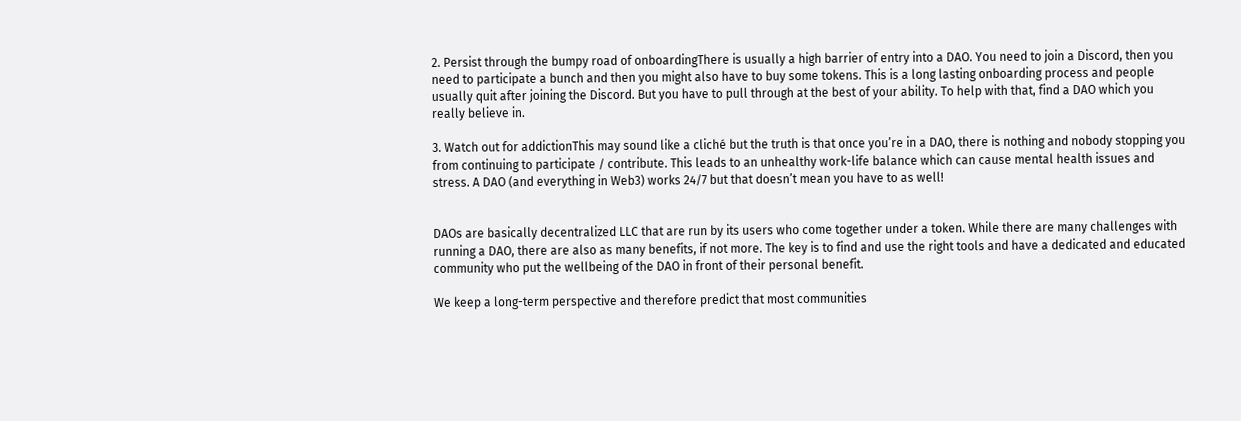2. Persist through the bumpy road of onboardingThere is usually a high barrier of entry into a DAO. You need to join a Discord, then you need to participate a bunch and then you might also have to buy some tokens. This is a long lasting onboarding process and people usually quit after joining the Discord. But you have to pull through at the best of your ability. To help with that, find a DAO which you really believe in.

3. Watch out for addictionThis may sound like a cliché but the truth is that once you’re in a DAO, there is nothing and nobody stopping you from continuing to participate / contribute. This leads to an unhealthy work-life balance which can cause mental health issues and stress. A DAO (and everything in Web3) works 24/7 but that doesn’t mean you have to as well!


DAOs are basically decentralized LLC that are run by its users who come together under a token. While there are many challenges with running a DAO, there are also as many benefits, if not more. The key is to find and use the right tools and have a dedicated and educated community who put the wellbeing of the DAO in front of their personal benefit.

We keep a long-term perspective and therefore predict that most communities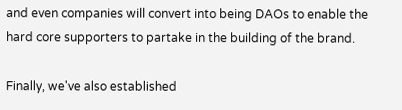and even companies will convert into being DAOs to enable the hard core supporters to partake in the building of the brand.

Finally, we've also established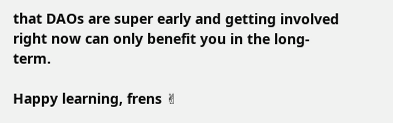that DAOs are super early and getting involved right now can only benefit you in the long-term.

Happy learning, frens ✌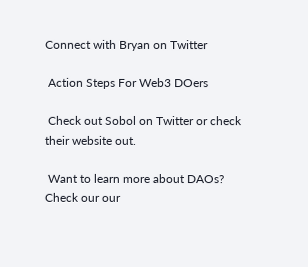Connect with Bryan on Twitter

 Action Steps For Web3 DOers

 Check out Sobol on Twitter or check their website out.

 Want to learn more about DAOs? Check our our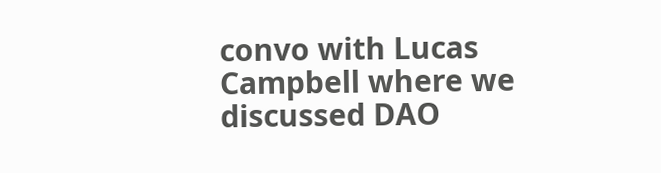convo with Lucas Campbell where we discussed DAO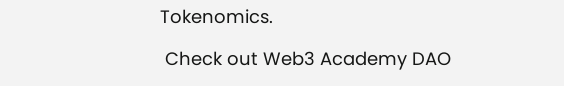Tokenomics.

 Check out Web3 Academy DAO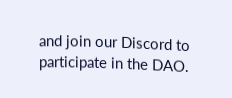and join our Discord to participate in the DAO.